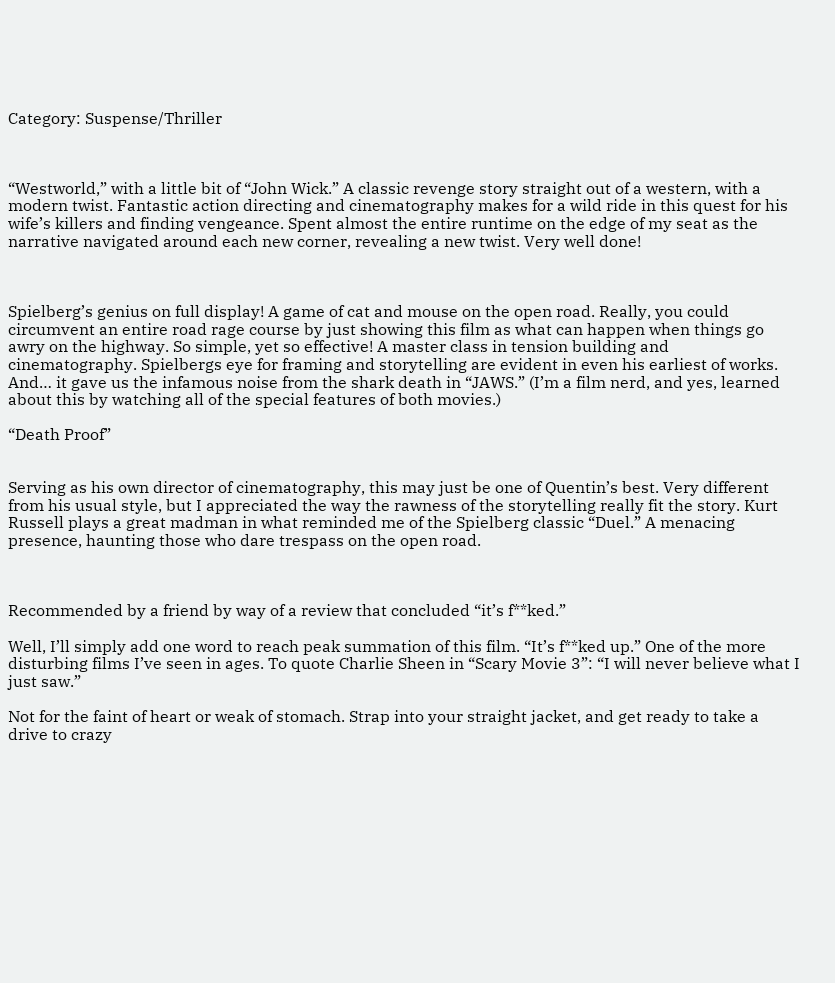Category: Suspense/Thriller



“Westworld,” with a little bit of “John Wick.” A classic revenge story straight out of a western, with a modern twist. Fantastic action directing and cinematography makes for a wild ride in this quest for his wife’s killers and finding vengeance. Spent almost the entire runtime on the edge of my seat as the narrative navigated around each new corner, revealing a new twist. Very well done!



Spielberg’s genius on full display! A game of cat and mouse on the open road. Really, you could circumvent an entire road rage course by just showing this film as what can happen when things go awry on the highway. So simple, yet so effective! A master class in tension building and cinematography. Spielbergs eye for framing and storytelling are evident in even his earliest of works. And… it gave us the infamous noise from the shark death in “JAWS.” (I’m a film nerd, and yes, learned about this by watching all of the special features of both movies.)

“Death Proof”


Serving as his own director of cinematography, this may just be one of Quentin’s best. Very different from his usual style, but I appreciated the way the rawness of the storytelling really fit the story. Kurt Russell plays a great madman in what reminded me of the Spielberg classic “Duel.” A menacing presence, haunting those who dare trespass on the open road.



Recommended by a friend by way of a review that concluded “it’s f**ked.”

Well, I’ll simply add one word to reach peak summation of this film. “It’s f**ked up.” One of the more disturbing films I’ve seen in ages. To quote Charlie Sheen in “Scary Movie 3”: “I will never believe what I just saw.”

Not for the faint of heart or weak of stomach. Strap into your straight jacket, and get ready to take a drive to crazy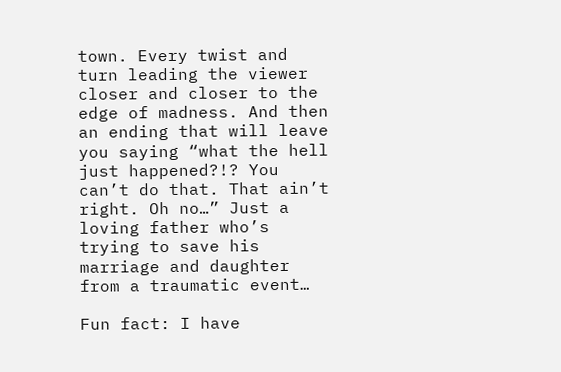town. Every twist and turn leading the viewer closer and closer to the edge of madness. And then an ending that will leave you saying “what the hell just happened?!? You can’t do that. That ain’t right. Oh no…” Just a loving father who’s trying to save his marriage and daughter from a traumatic event…

Fun fact: I have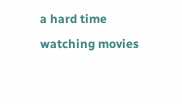a hard time watching movies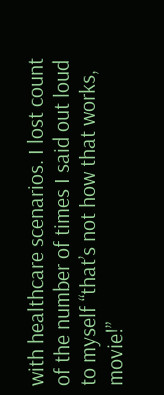with healthcare scenarios. I lost count of the number of times I said out loud to myself “that’s not how that works, movie!”